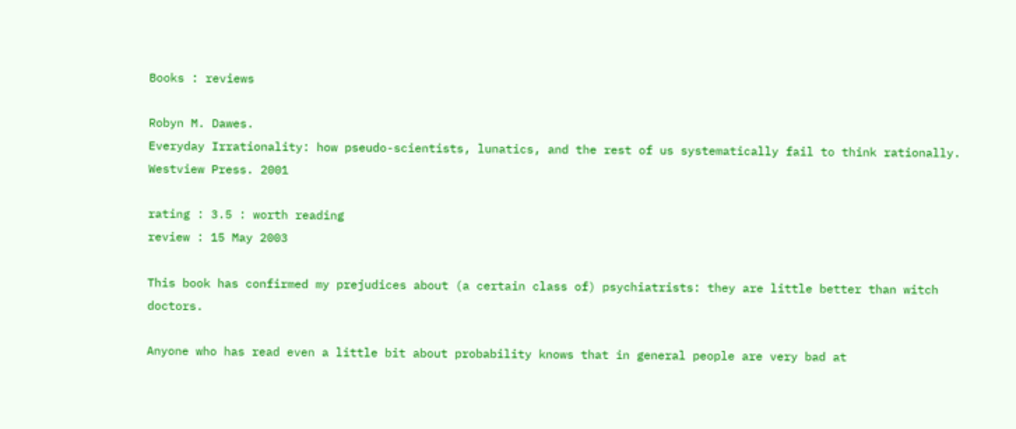Books : reviews

Robyn M. Dawes.
Everyday Irrationality: how pseudo-scientists, lunatics, and the rest of us systematically fail to think rationally.
Westview Press. 2001

rating : 3.5 : worth reading
review : 15 May 2003

This book has confirmed my prejudices about (a certain class of) psychiatrists: they are little better than witch doctors.

Anyone who has read even a little bit about probability knows that in general people are very bad at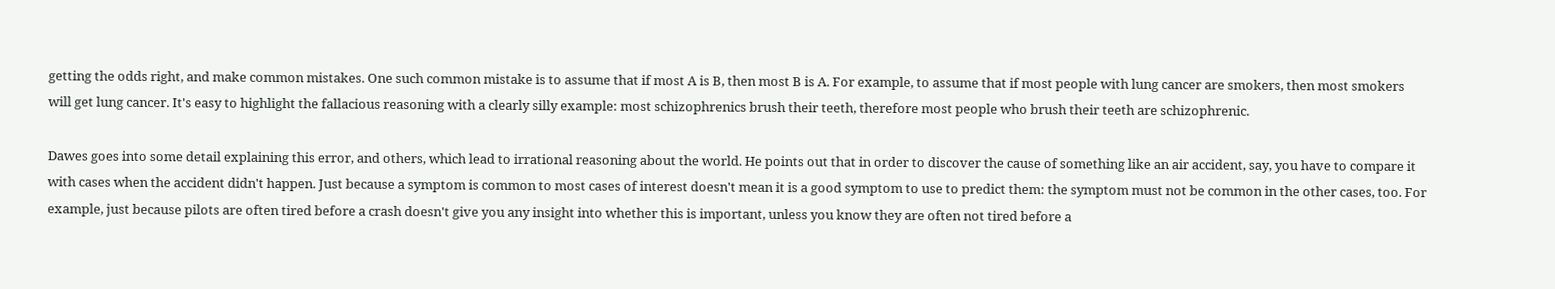getting the odds right, and make common mistakes. One such common mistake is to assume that if most A is B, then most B is A. For example, to assume that if most people with lung cancer are smokers, then most smokers will get lung cancer. It's easy to highlight the fallacious reasoning with a clearly silly example: most schizophrenics brush their teeth, therefore most people who brush their teeth are schizophrenic.

Dawes goes into some detail explaining this error, and others, which lead to irrational reasoning about the world. He points out that in order to discover the cause of something like an air accident, say, you have to compare it with cases when the accident didn't happen. Just because a symptom is common to most cases of interest doesn't mean it is a good symptom to use to predict them: the symptom must not be common in the other cases, too. For example, just because pilots are often tired before a crash doesn't give you any insight into whether this is important, unless you know they are often not tired before a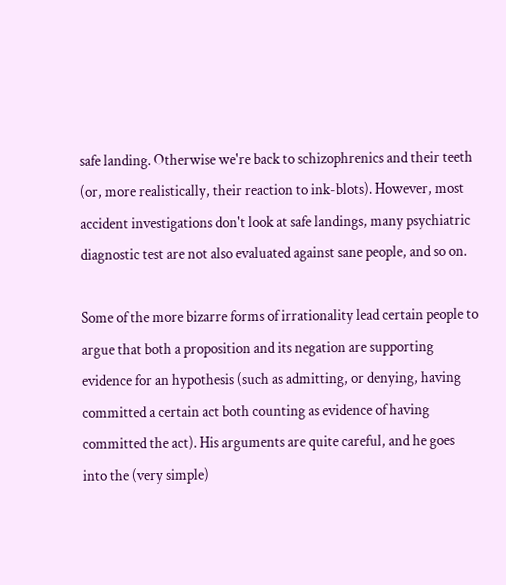safe landing. Otherwise we're back to schizophrenics and their teeth (or, more realistically, their reaction to ink-blots). However, most accident investigations don't look at safe landings, many psychiatric diagnostic test are not also evaluated against sane people, and so on.

Some of the more bizarre forms of irrationality lead certain people to argue that both a proposition and its negation are supporting evidence for an hypothesis (such as admitting, or denying, having committed a certain act both counting as evidence of having committed the act). His arguments are quite careful, and he goes into the (very simple)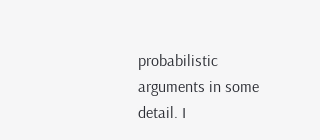probabilistic arguments in some detail. I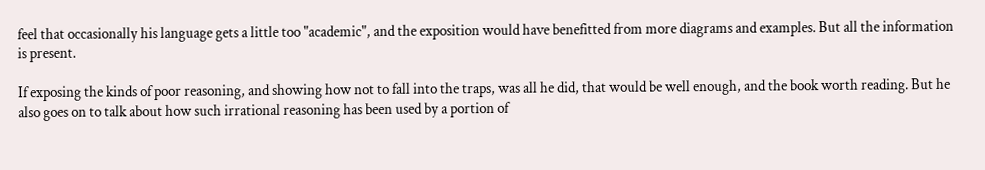feel that occasionally his language gets a little too "academic", and the exposition would have benefitted from more diagrams and examples. But all the information is present.

If exposing the kinds of poor reasoning, and showing how not to fall into the traps, was all he did, that would be well enough, and the book worth reading. But he also goes on to talk about how such irrational reasoning has been used by a portion of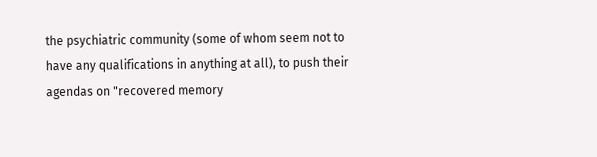the psychiatric community (some of whom seem not to have any qualifications in anything at all), to push their agendas on "recovered memory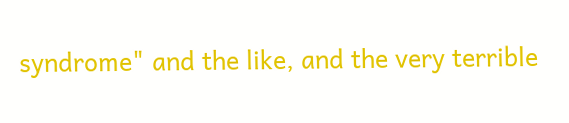syndrome" and the like, and the very terrible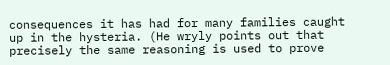consequences it has had for many families caught up in the hysteria. (He wryly points out that precisely the same reasoning is used to prove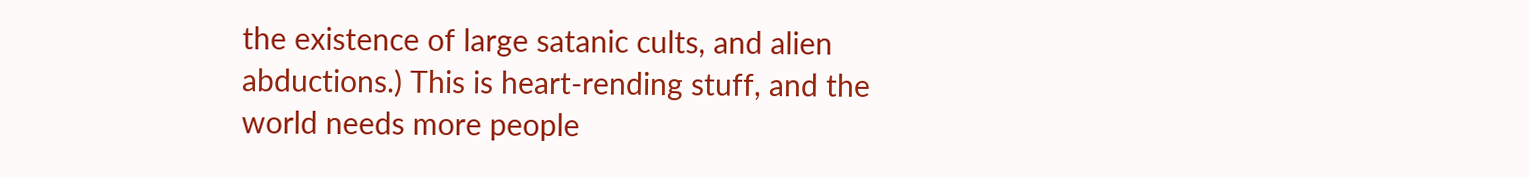the existence of large satanic cults, and alien abductions.) This is heart-rending stuff, and the world needs more people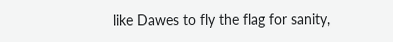like Dawes to fly the flag for sanity,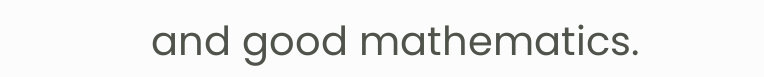and good mathematics.